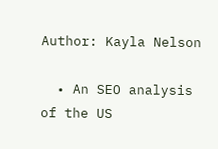Author: Kayla Nelson

  • An SEO analysis of the US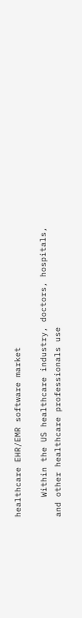healthcare EHR/EMR software market

    Within the US healthcare industry, doctors, hospitals, and other healthcare professionals use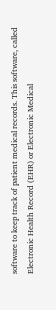software to keep track of patient medical records. This software, called Electronic Health Record (EHR) or Electronic Medical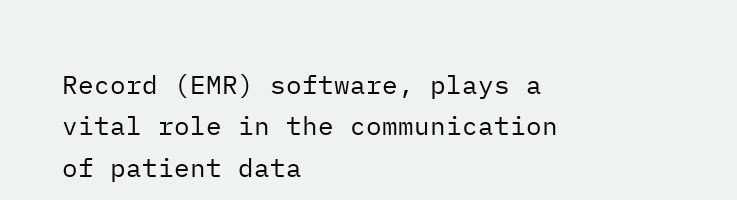Record (EMR) software, plays a vital role in the communication of patient data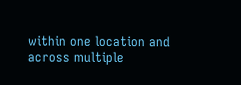within one location and across multiple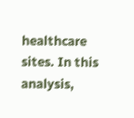healthcare sites. In this analysis,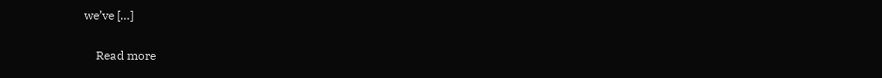we’ve […]

    Read more